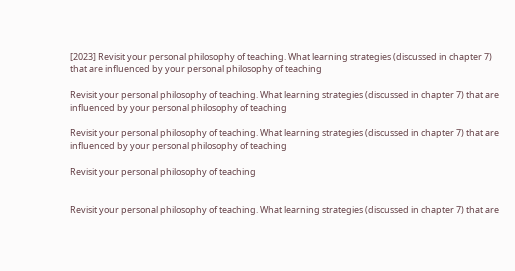[2023] Revisit your personal philosophy of teaching. What learning strategies (discussed in chapter 7) that are influenced by your personal philosophy of teaching

Revisit your personal philosophy of teaching. What learning strategies (discussed in chapter 7) that are influenced by your personal philosophy of teaching

Revisit your personal philosophy of teaching. What learning strategies (discussed in chapter 7) that are influenced by your personal philosophy of teaching

Revisit your personal philosophy of teaching


Revisit your personal philosophy of teaching. What learning strategies (discussed in chapter 7) that are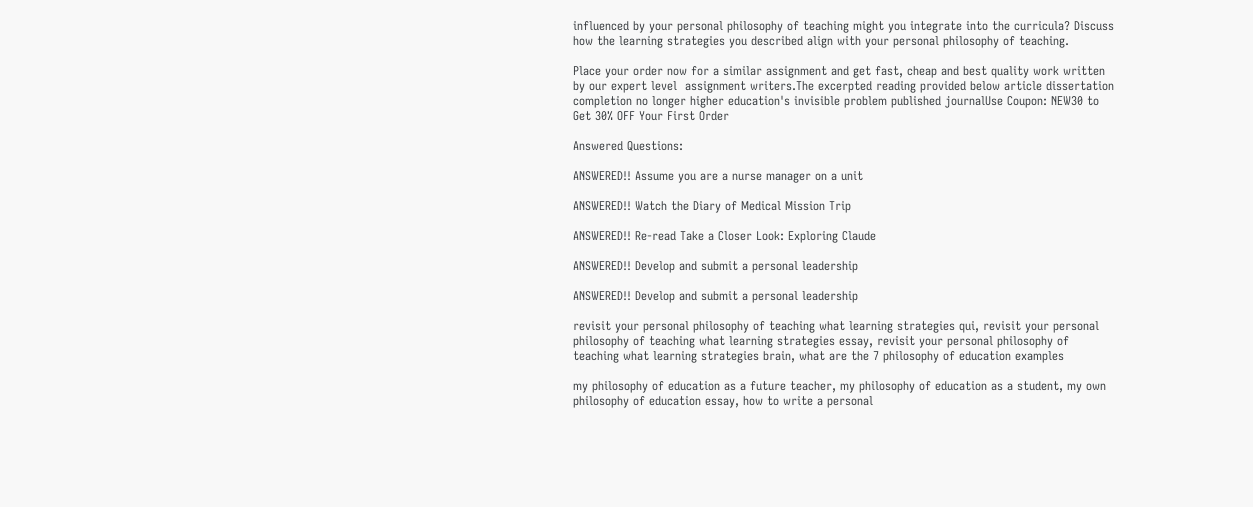influenced by your personal philosophy of teaching might you integrate into the curricula? Discuss how the learning strategies you described align with your personal philosophy of teaching.

Place your order now for a similar assignment and get fast, cheap and best quality work written by our expert level  assignment writers.The excerpted reading provided below article dissertation completion no longer higher education's invisible problem published journalUse Coupon: NEW30 to Get 30% OFF Your First Order

Answered Questions:

ANSWERED!! Assume you are a nurse manager on a unit

ANSWERED!! Watch the Diary of Medical Mission Trip

ANSWERED!! Re-read Take a Closer Look: Exploring Claude

ANSWERED!! Develop and submit a personal leadership

ANSWERED!! Develop and submit a personal leadership

revisit your personal philosophy of teaching what learning strategies qui, revisit your personal philosophy of teaching what learning strategies essay, revisit your personal philosophy of teaching what learning strategies brain, what are the 7 philosophy of education examples

my philosophy of education as a future teacher, my philosophy of education as a student, my own philosophy of education essay, how to write a personal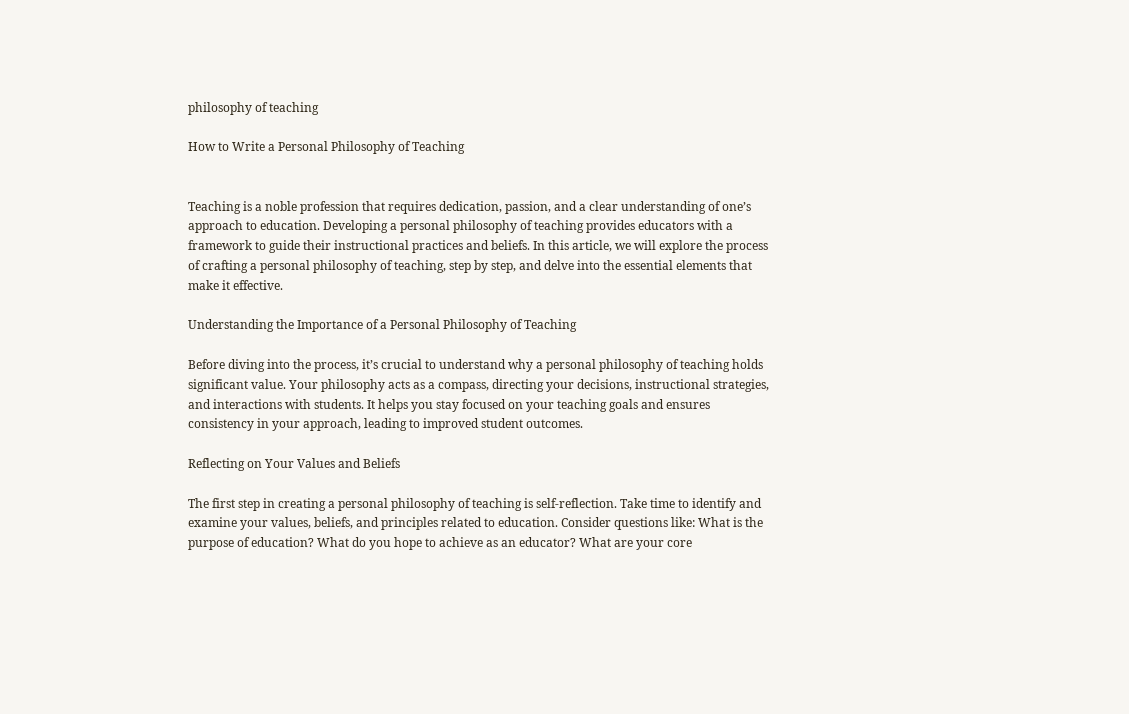philosophy of teaching

How to Write a Personal Philosophy of Teaching


Teaching is a noble profession that requires dedication, passion, and a clear understanding of one’s approach to education. Developing a personal philosophy of teaching provides educators with a framework to guide their instructional practices and beliefs. In this article, we will explore the process of crafting a personal philosophy of teaching, step by step, and delve into the essential elements that make it effective.

Understanding the Importance of a Personal Philosophy of Teaching

Before diving into the process, it’s crucial to understand why a personal philosophy of teaching holds significant value. Your philosophy acts as a compass, directing your decisions, instructional strategies, and interactions with students. It helps you stay focused on your teaching goals and ensures consistency in your approach, leading to improved student outcomes.

Reflecting on Your Values and Beliefs

The first step in creating a personal philosophy of teaching is self-reflection. Take time to identify and examine your values, beliefs, and principles related to education. Consider questions like: What is the purpose of education? What do you hope to achieve as an educator? What are your core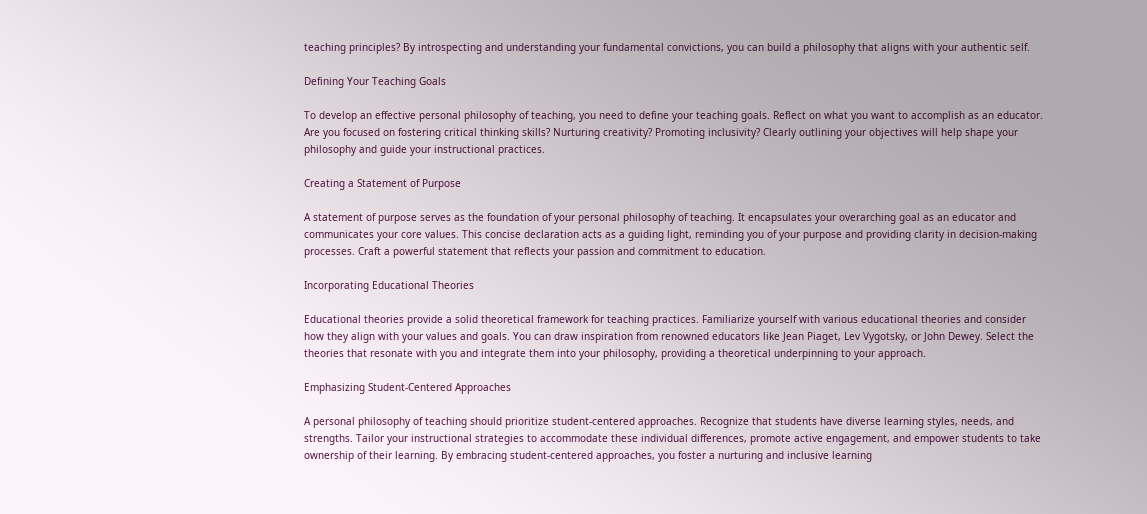teaching principles? By introspecting and understanding your fundamental convictions, you can build a philosophy that aligns with your authentic self.

Defining Your Teaching Goals

To develop an effective personal philosophy of teaching, you need to define your teaching goals. Reflect on what you want to accomplish as an educator. Are you focused on fostering critical thinking skills? Nurturing creativity? Promoting inclusivity? Clearly outlining your objectives will help shape your philosophy and guide your instructional practices.

Creating a Statement of Purpose

A statement of purpose serves as the foundation of your personal philosophy of teaching. It encapsulates your overarching goal as an educator and communicates your core values. This concise declaration acts as a guiding light, reminding you of your purpose and providing clarity in decision-making processes. Craft a powerful statement that reflects your passion and commitment to education.

Incorporating Educational Theories

Educational theories provide a solid theoretical framework for teaching practices. Familiarize yourself with various educational theories and consider how they align with your values and goals. You can draw inspiration from renowned educators like Jean Piaget, Lev Vygotsky, or John Dewey. Select the theories that resonate with you and integrate them into your philosophy, providing a theoretical underpinning to your approach.

Emphasizing Student-Centered Approaches

A personal philosophy of teaching should prioritize student-centered approaches. Recognize that students have diverse learning styles, needs, and strengths. Tailor your instructional strategies to accommodate these individual differences, promote active engagement, and empower students to take ownership of their learning. By embracing student-centered approaches, you foster a nurturing and inclusive learning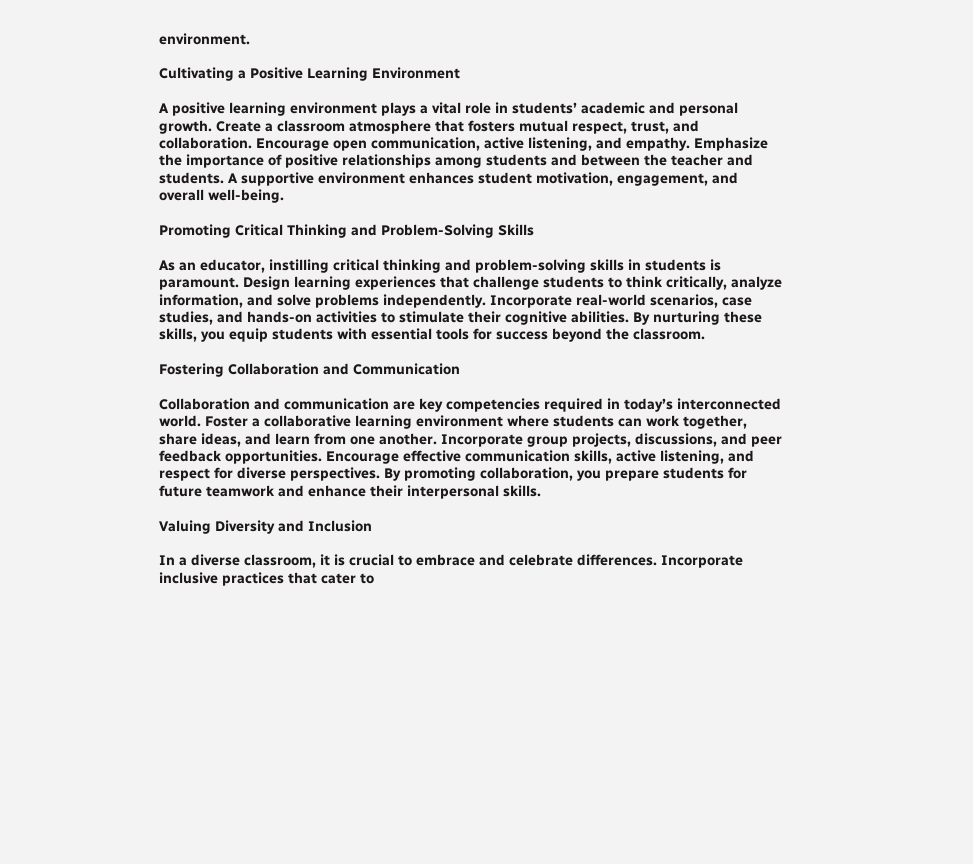environment.

Cultivating a Positive Learning Environment

A positive learning environment plays a vital role in students’ academic and personal growth. Create a classroom atmosphere that fosters mutual respect, trust, and collaboration. Encourage open communication, active listening, and empathy. Emphasize the importance of positive relationships among students and between the teacher and students. A supportive environment enhances student motivation, engagement, and overall well-being.

Promoting Critical Thinking and Problem-Solving Skills

As an educator, instilling critical thinking and problem-solving skills in students is paramount. Design learning experiences that challenge students to think critically, analyze information, and solve problems independently. Incorporate real-world scenarios, case studies, and hands-on activities to stimulate their cognitive abilities. By nurturing these skills, you equip students with essential tools for success beyond the classroom.

Fostering Collaboration and Communication

Collaboration and communication are key competencies required in today’s interconnected world. Foster a collaborative learning environment where students can work together, share ideas, and learn from one another. Incorporate group projects, discussions, and peer feedback opportunities. Encourage effective communication skills, active listening, and respect for diverse perspectives. By promoting collaboration, you prepare students for future teamwork and enhance their interpersonal skills.

Valuing Diversity and Inclusion

In a diverse classroom, it is crucial to embrace and celebrate differences. Incorporate inclusive practices that cater to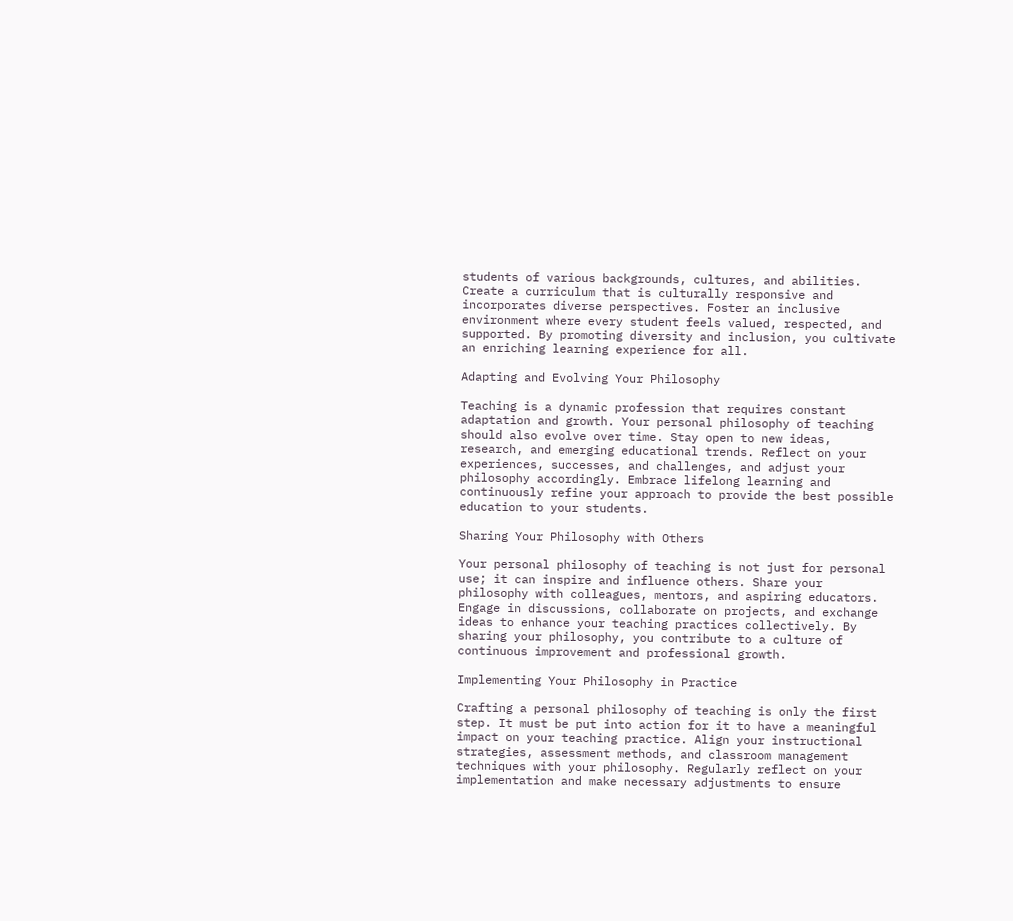students of various backgrounds, cultures, and abilities. Create a curriculum that is culturally responsive and incorporates diverse perspectives. Foster an inclusive environment where every student feels valued, respected, and supported. By promoting diversity and inclusion, you cultivate an enriching learning experience for all.

Adapting and Evolving Your Philosophy

Teaching is a dynamic profession that requires constant adaptation and growth. Your personal philosophy of teaching should also evolve over time. Stay open to new ideas, research, and emerging educational trends. Reflect on your experiences, successes, and challenges, and adjust your philosophy accordingly. Embrace lifelong learning and continuously refine your approach to provide the best possible education to your students.

Sharing Your Philosophy with Others

Your personal philosophy of teaching is not just for personal use; it can inspire and influence others. Share your philosophy with colleagues, mentors, and aspiring educators. Engage in discussions, collaborate on projects, and exchange ideas to enhance your teaching practices collectively. By sharing your philosophy, you contribute to a culture of continuous improvement and professional growth.

Implementing Your Philosophy in Practice

Crafting a personal philosophy of teaching is only the first step. It must be put into action for it to have a meaningful impact on your teaching practice. Align your instructional strategies, assessment methods, and classroom management techniques with your philosophy. Regularly reflect on your implementation and make necessary adjustments to ensure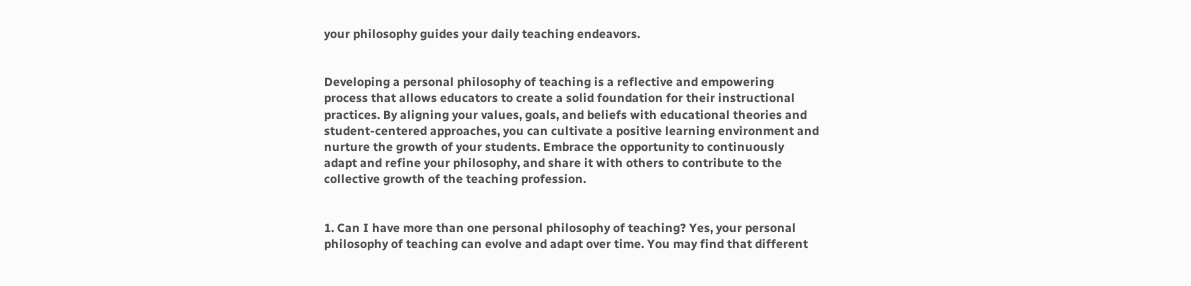your philosophy guides your daily teaching endeavors.


Developing a personal philosophy of teaching is a reflective and empowering process that allows educators to create a solid foundation for their instructional practices. By aligning your values, goals, and beliefs with educational theories and student-centered approaches, you can cultivate a positive learning environment and nurture the growth of your students. Embrace the opportunity to continuously adapt and refine your philosophy, and share it with others to contribute to the collective growth of the teaching profession.


1. Can I have more than one personal philosophy of teaching? Yes, your personal philosophy of teaching can evolve and adapt over time. You may find that different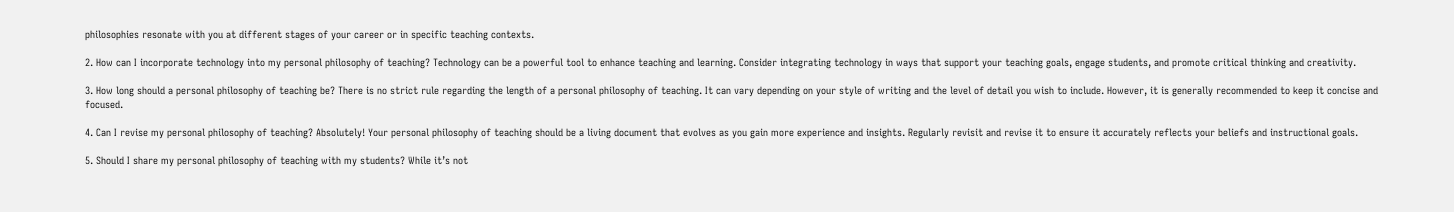philosophies resonate with you at different stages of your career or in specific teaching contexts.

2. How can I incorporate technology into my personal philosophy of teaching? Technology can be a powerful tool to enhance teaching and learning. Consider integrating technology in ways that support your teaching goals, engage students, and promote critical thinking and creativity.

3. How long should a personal philosophy of teaching be? There is no strict rule regarding the length of a personal philosophy of teaching. It can vary depending on your style of writing and the level of detail you wish to include. However, it is generally recommended to keep it concise and focused.

4. Can I revise my personal philosophy of teaching? Absolutely! Your personal philosophy of teaching should be a living document that evolves as you gain more experience and insights. Regularly revisit and revise it to ensure it accurately reflects your beliefs and instructional goals.

5. Should I share my personal philosophy of teaching with my students? While it’s not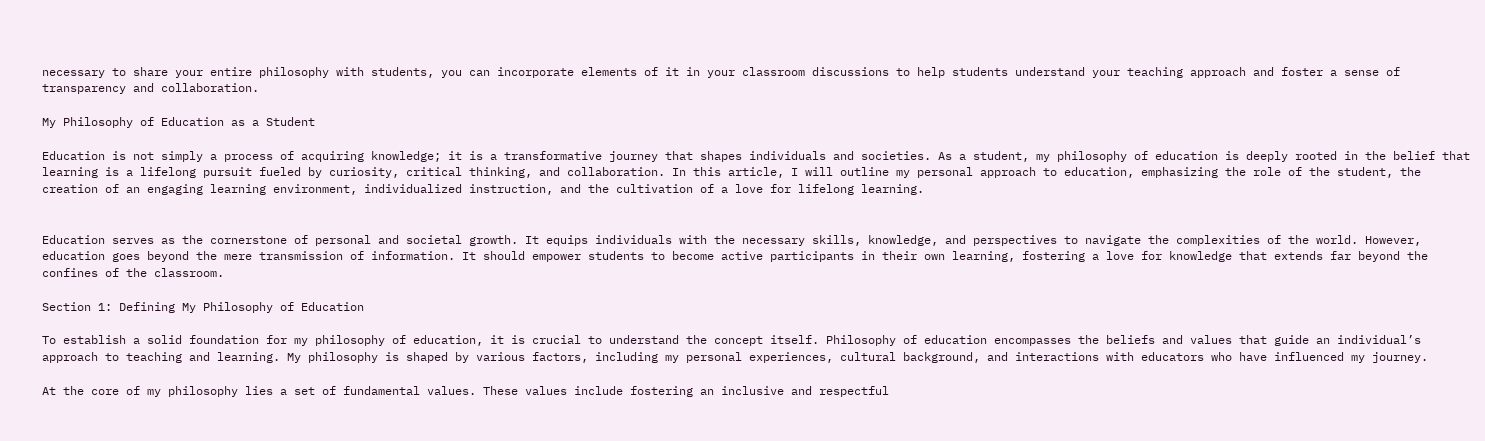necessary to share your entire philosophy with students, you can incorporate elements of it in your classroom discussions to help students understand your teaching approach and foster a sense of transparency and collaboration.

My Philosophy of Education as a Student

Education is not simply a process of acquiring knowledge; it is a transformative journey that shapes individuals and societies. As a student, my philosophy of education is deeply rooted in the belief that learning is a lifelong pursuit fueled by curiosity, critical thinking, and collaboration. In this article, I will outline my personal approach to education, emphasizing the role of the student, the creation of an engaging learning environment, individualized instruction, and the cultivation of a love for lifelong learning.


Education serves as the cornerstone of personal and societal growth. It equips individuals with the necessary skills, knowledge, and perspectives to navigate the complexities of the world. However, education goes beyond the mere transmission of information. It should empower students to become active participants in their own learning, fostering a love for knowledge that extends far beyond the confines of the classroom.

Section 1: Defining My Philosophy of Education

To establish a solid foundation for my philosophy of education, it is crucial to understand the concept itself. Philosophy of education encompasses the beliefs and values that guide an individual’s approach to teaching and learning. My philosophy is shaped by various factors, including my personal experiences, cultural background, and interactions with educators who have influenced my journey.

At the core of my philosophy lies a set of fundamental values. These values include fostering an inclusive and respectful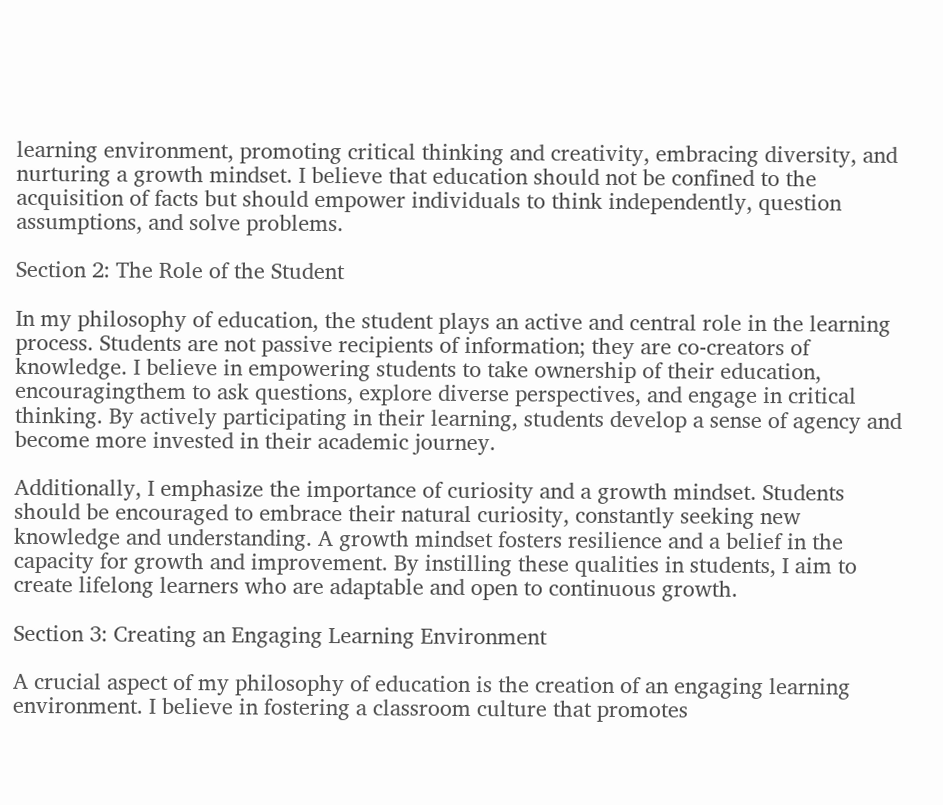learning environment, promoting critical thinking and creativity, embracing diversity, and nurturing a growth mindset. I believe that education should not be confined to the acquisition of facts but should empower individuals to think independently, question assumptions, and solve problems.

Section 2: The Role of the Student

In my philosophy of education, the student plays an active and central role in the learning process. Students are not passive recipients of information; they are co-creators of knowledge. I believe in empowering students to take ownership of their education, encouragingthem to ask questions, explore diverse perspectives, and engage in critical thinking. By actively participating in their learning, students develop a sense of agency and become more invested in their academic journey.

Additionally, I emphasize the importance of curiosity and a growth mindset. Students should be encouraged to embrace their natural curiosity, constantly seeking new knowledge and understanding. A growth mindset fosters resilience and a belief in the capacity for growth and improvement. By instilling these qualities in students, I aim to create lifelong learners who are adaptable and open to continuous growth.

Section 3: Creating an Engaging Learning Environment

A crucial aspect of my philosophy of education is the creation of an engaging learning environment. I believe in fostering a classroom culture that promotes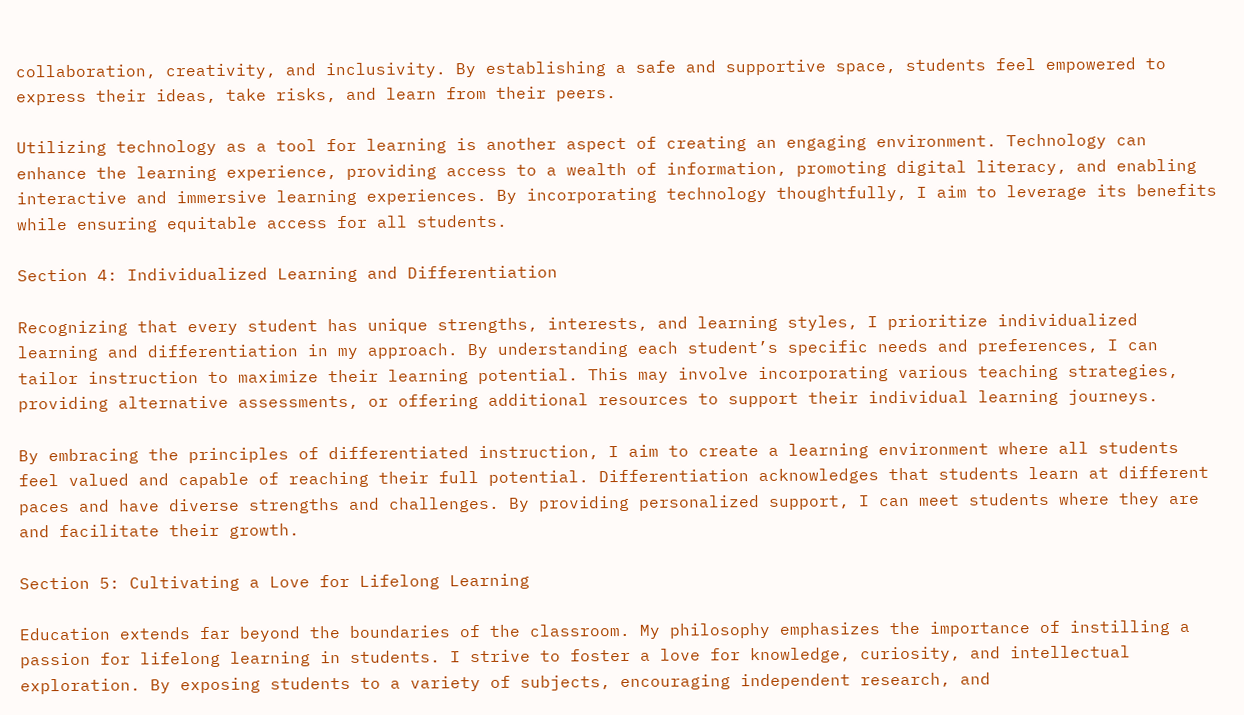collaboration, creativity, and inclusivity. By establishing a safe and supportive space, students feel empowered to express their ideas, take risks, and learn from their peers.

Utilizing technology as a tool for learning is another aspect of creating an engaging environment. Technology can enhance the learning experience, providing access to a wealth of information, promoting digital literacy, and enabling interactive and immersive learning experiences. By incorporating technology thoughtfully, I aim to leverage its benefits while ensuring equitable access for all students.

Section 4: Individualized Learning and Differentiation

Recognizing that every student has unique strengths, interests, and learning styles, I prioritize individualized learning and differentiation in my approach. By understanding each student’s specific needs and preferences, I can tailor instruction to maximize their learning potential. This may involve incorporating various teaching strategies, providing alternative assessments, or offering additional resources to support their individual learning journeys.

By embracing the principles of differentiated instruction, I aim to create a learning environment where all students feel valued and capable of reaching their full potential. Differentiation acknowledges that students learn at different paces and have diverse strengths and challenges. By providing personalized support, I can meet students where they are and facilitate their growth.

Section 5: Cultivating a Love for Lifelong Learning

Education extends far beyond the boundaries of the classroom. My philosophy emphasizes the importance of instilling a passion for lifelong learning in students. I strive to foster a love for knowledge, curiosity, and intellectual exploration. By exposing students to a variety of subjects, encouraging independent research, and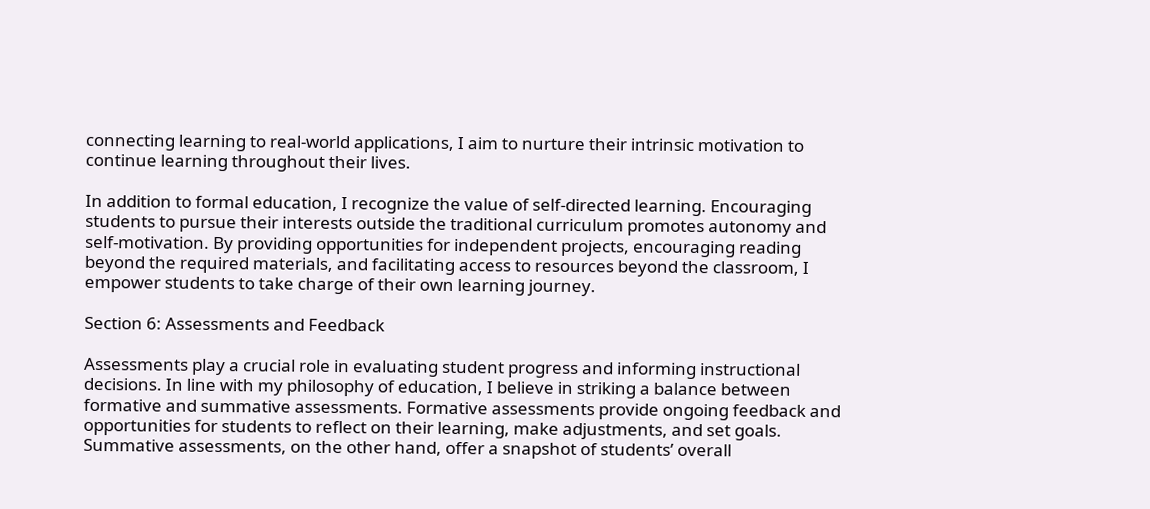connecting learning to real-world applications, I aim to nurture their intrinsic motivation to continue learning throughout their lives.

In addition to formal education, I recognize the value of self-directed learning. Encouraging students to pursue their interests outside the traditional curriculum promotes autonomy and self-motivation. By providing opportunities for independent projects, encouraging reading beyond the required materials, and facilitating access to resources beyond the classroom, I empower students to take charge of their own learning journey.

Section 6: Assessments and Feedback

Assessments play a crucial role in evaluating student progress and informing instructional decisions. In line with my philosophy of education, I believe in striking a balance between formative and summative assessments. Formative assessments provide ongoing feedback and opportunities for students to reflect on their learning, make adjustments, and set goals. Summative assessments, on the other hand, offer a snapshot of students’ overall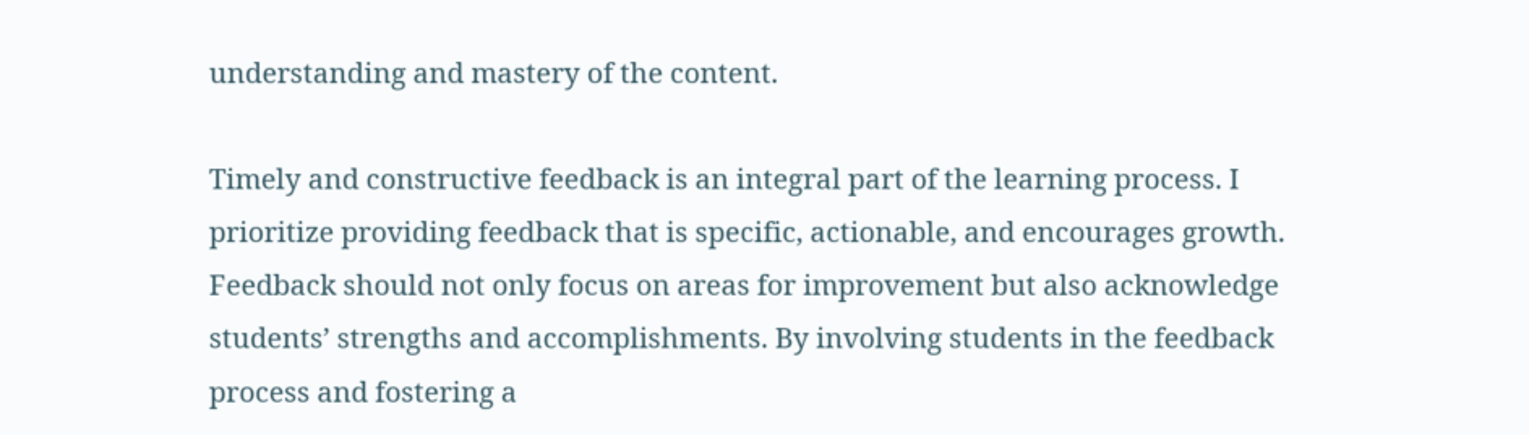understanding and mastery of the content.

Timely and constructive feedback is an integral part of the learning process. I prioritize providing feedback that is specific, actionable, and encourages growth. Feedback should not only focus on areas for improvement but also acknowledge students’ strengths and accomplishments. By involving students in the feedback process and fostering a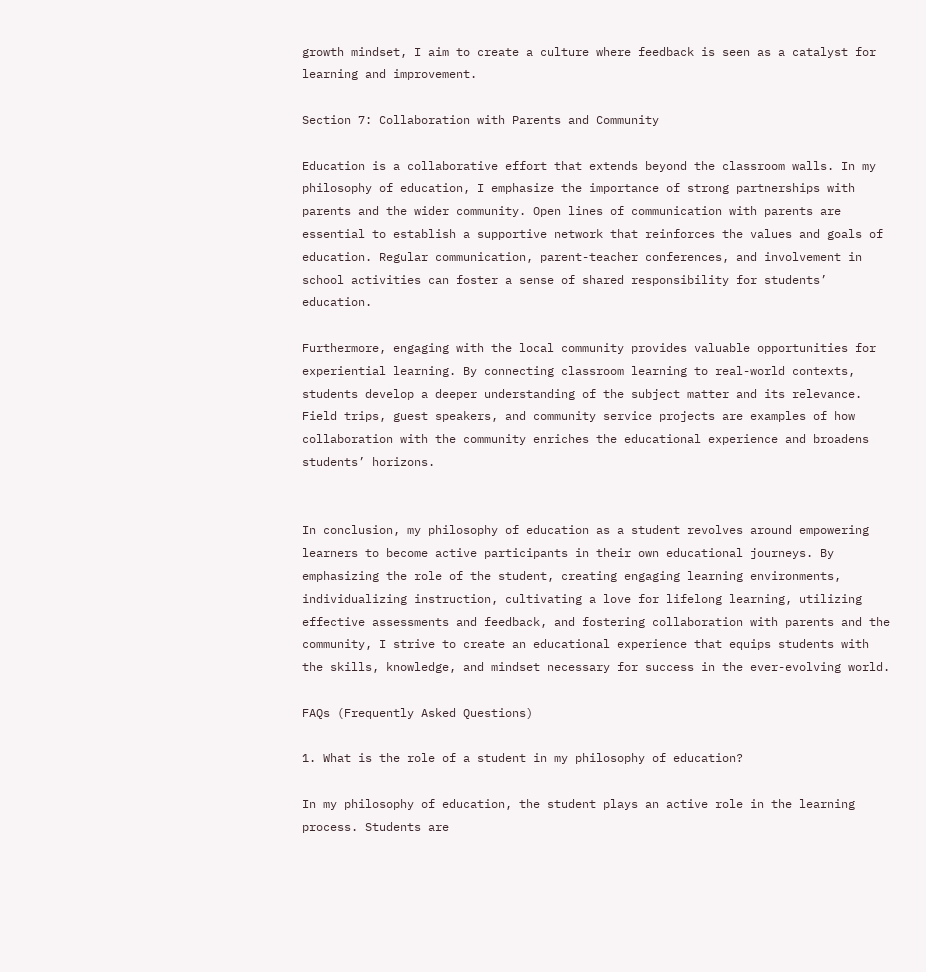growth mindset, I aim to create a culture where feedback is seen as a catalyst for learning and improvement.

Section 7: Collaboration with Parents and Community

Education is a collaborative effort that extends beyond the classroom walls. In my philosophy of education, I emphasize the importance of strong partnerships with parents and the wider community. Open lines of communication with parents are essential to establish a supportive network that reinforces the values and goals of education. Regular communication, parent-teacher conferences, and involvement in school activities can foster a sense of shared responsibility for students’ education.

Furthermore, engaging with the local community provides valuable opportunities for experiential learning. By connecting classroom learning to real-world contexts, students develop a deeper understanding of the subject matter and its relevance. Field trips, guest speakers, and community service projects are examples of how collaboration with the community enriches the educational experience and broadens students’ horizons.


In conclusion, my philosophy of education as a student revolves around empowering learners to become active participants in their own educational journeys. By emphasizing the role of the student, creating engaging learning environments, individualizing instruction, cultivating a love for lifelong learning, utilizing effective assessments and feedback, and fostering collaboration with parents and the community, I strive to create an educational experience that equips students with the skills, knowledge, and mindset necessary for success in the ever-evolving world.

FAQs (Frequently Asked Questions)

1. What is the role of a student in my philosophy of education?

In my philosophy of education, the student plays an active role in the learning process. Students are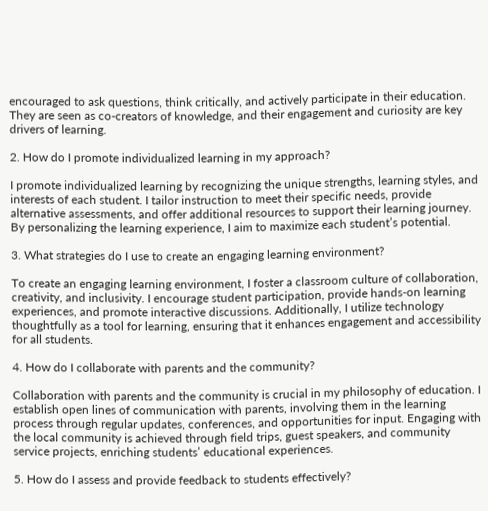encouraged to ask questions, think critically, and actively participate in their education. They are seen as co-creators of knowledge, and their engagement and curiosity are key drivers of learning.

2. How do I promote individualized learning in my approach?

I promote individualized learning by recognizing the unique strengths, learning styles, and interests of each student. I tailor instruction to meet their specific needs, provide alternative assessments, and offer additional resources to support their learning journey. By personalizing the learning experience, I aim to maximize each student’s potential.

3. What strategies do I use to create an engaging learning environment?

To create an engaging learning environment, I foster a classroom culture of collaboration, creativity, and inclusivity. I encourage student participation, provide hands-on learning experiences, and promote interactive discussions. Additionally, I utilize technology thoughtfully as a tool for learning, ensuring that it enhances engagement and accessibility for all students.

4. How do I collaborate with parents and the community?

Collaboration with parents and the community is crucial in my philosophy of education. I establish open lines of communication with parents, involving them in the learning process through regular updates, conferences, and opportunities for input. Engaging with the local community is achieved through field trips, guest speakers, and community service projects, enriching students’ educational experiences.

5. How do I assess and provide feedback to students effectively?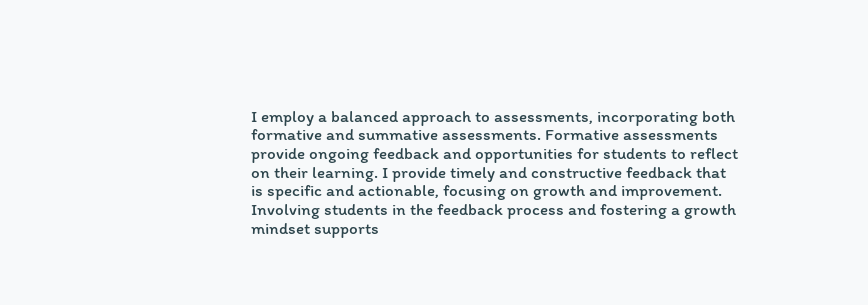I employ a balanced approach to assessments, incorporating both formative and summative assessments. Formative assessments provide ongoing feedback and opportunities for students to reflect on their learning. I provide timely and constructive feedback that is specific and actionable, focusing on growth and improvement. Involving students in the feedback process and fostering a growth mindset supports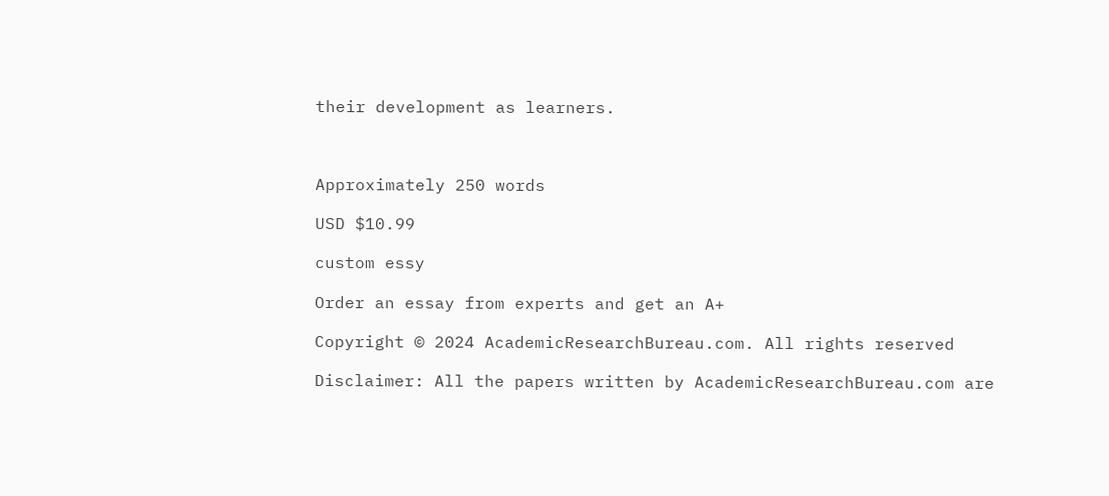their development as learners.



Approximately 250 words

USD $10.99

custom essy

Order an essay from experts and get an A+

Copyright © 2024 AcademicResearchBureau.com. All rights reserved

Disclaimer: All the papers written by AcademicResearchBureau.com are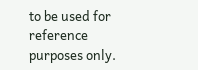to be used for reference purposes only.